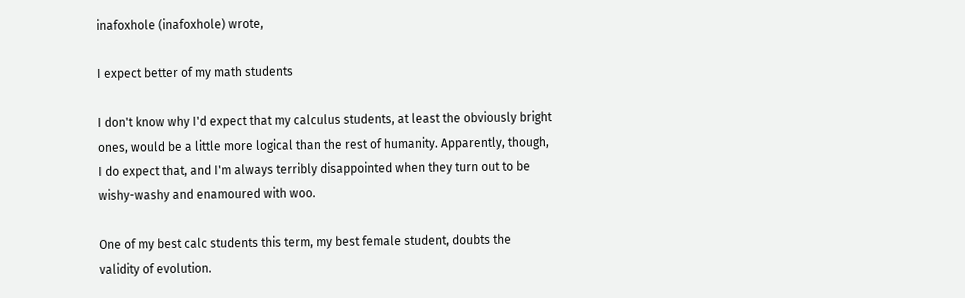inafoxhole (inafoxhole) wrote,

I expect better of my math students

I don't know why I'd expect that my calculus students, at least the obviously bright ones, would be a little more logical than the rest of humanity. Apparently, though, I do expect that, and I'm always terribly disappointed when they turn out to be wishy-washy and enamoured with woo.

One of my best calc students this term, my best female student, doubts the validity of evolution.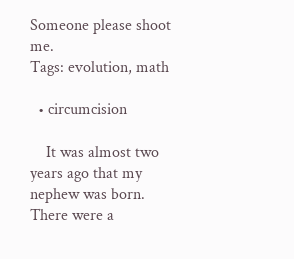Someone please shoot me.
Tags: evolution, math

  • circumcision

    It was almost two years ago that my nephew was born. There were a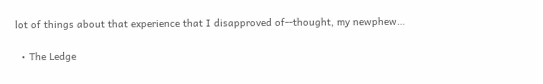lot of things about that experience that I disapproved of--thought, my newphew…

  • The Ledge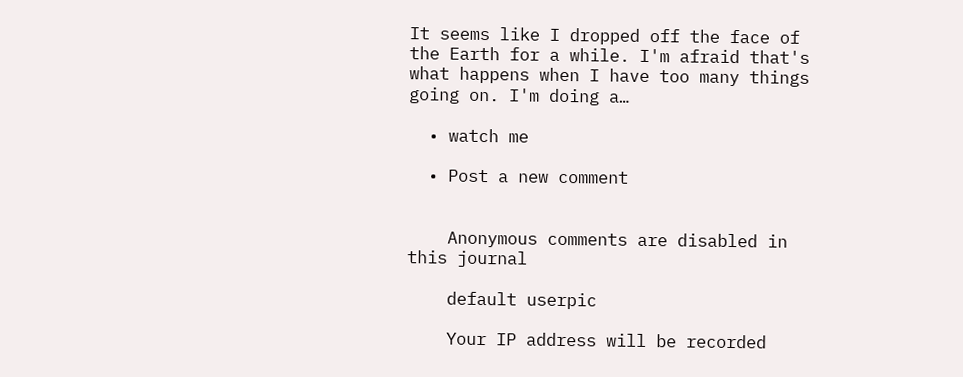It seems like I dropped off the face of the Earth for a while. I'm afraid that's what happens when I have too many things going on. I'm doing a…

  • watch me

  • Post a new comment


    Anonymous comments are disabled in this journal

    default userpic

    Your IP address will be recorded